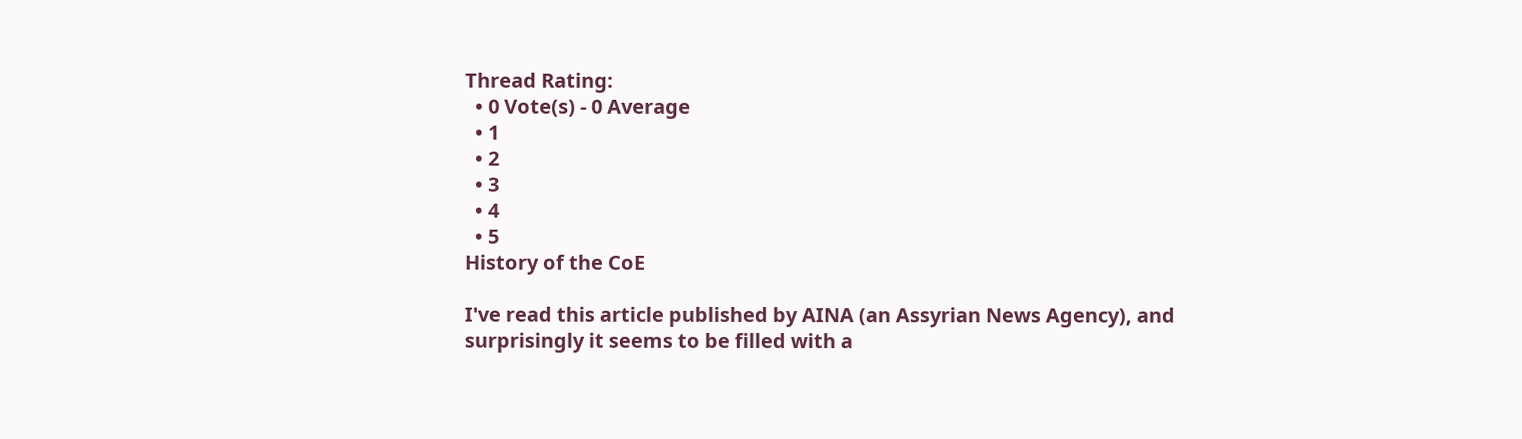Thread Rating:
  • 0 Vote(s) - 0 Average
  • 1
  • 2
  • 3
  • 4
  • 5
History of the CoE

I've read this article published by AINA (an Assyrian News Agency), and surprisingly it seems to be filled with a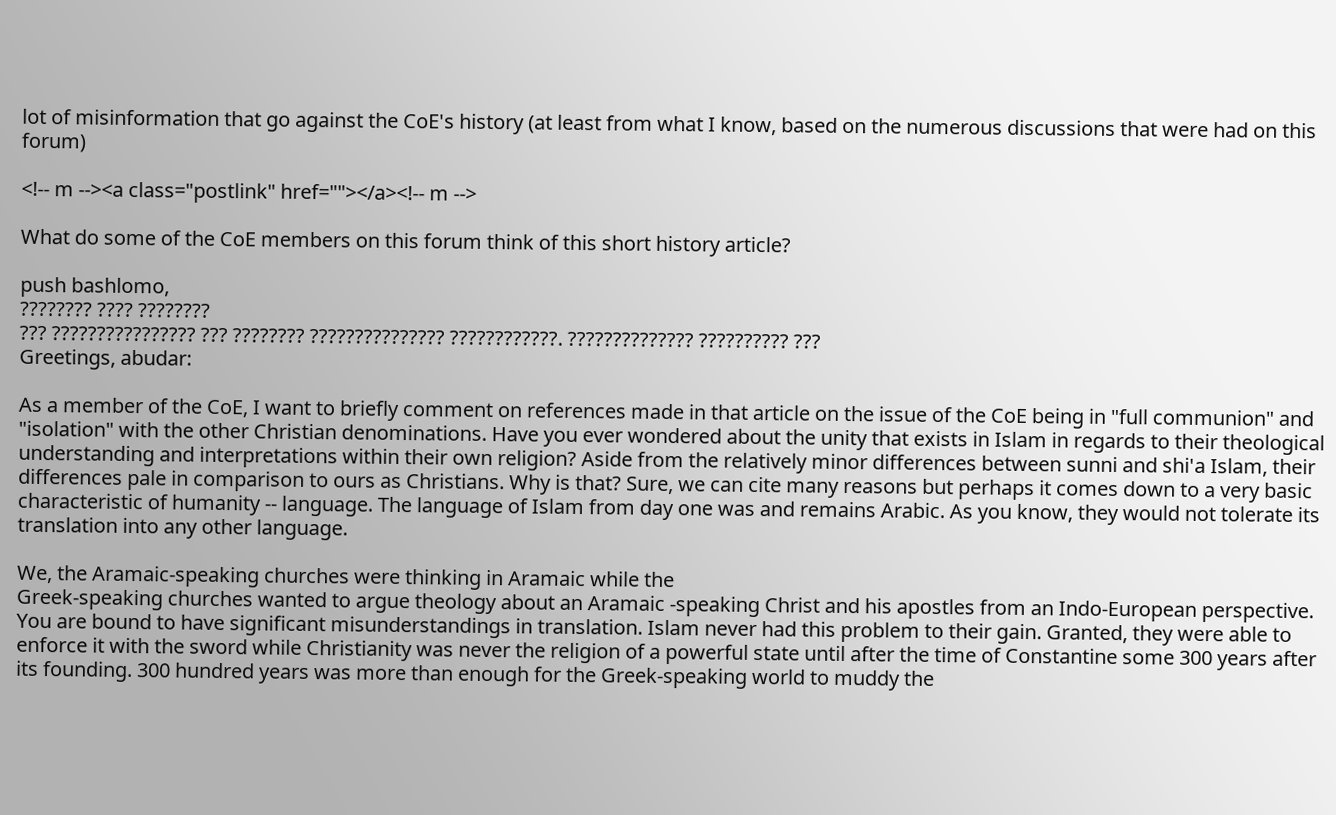lot of misinformation that go against the CoE's history (at least from what I know, based on the numerous discussions that were had on this forum)

<!-- m --><a class="postlink" href=""></a><!-- m -->

What do some of the CoE members on this forum think of this short history article?

push bashlomo,
???????? ???? ????????
??? ???????????????? ??? ???????? ??????????????? ????????????. ?????????????? ?????????? ???
Greetings, abudar:

As a member of the CoE, I want to briefly comment on references made in that article on the issue of the CoE being in "full communion" and "isolation" with the other Christian denominations. Have you ever wondered about the unity that exists in Islam in regards to their theological understanding and interpretations within their own religion? Aside from the relatively minor differences between sunni and shi'a Islam, their differences pale in comparison to ours as Christians. Why is that? Sure, we can cite many reasons but perhaps it comes down to a very basic characteristic of humanity -- language. The language of Islam from day one was and remains Arabic. As you know, they would not tolerate its translation into any other language.

We, the Aramaic-speaking churches were thinking in Aramaic while the
Greek-speaking churches wanted to argue theology about an Aramaic -speaking Christ and his apostles from an Indo-European perspective. You are bound to have significant misunderstandings in translation. Islam never had this problem to their gain. Granted, they were able to enforce it with the sword while Christianity was never the religion of a powerful state until after the time of Constantine some 300 years after its founding. 300 hundred years was more than enough for the Greek-speaking world to muddy the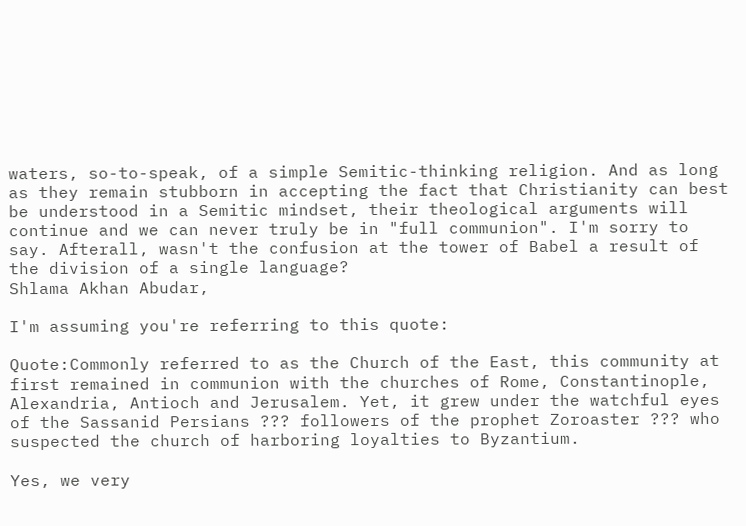waters, so-to-speak, of a simple Semitic-thinking religion. And as long as they remain stubborn in accepting the fact that Christianity can best be understood in a Semitic mindset, their theological arguments will continue and we can never truly be in "full communion". I'm sorry to say. Afterall, wasn't the confusion at the tower of Babel a result of the division of a single language?
Shlama Akhan Abudar,

I'm assuming you're referring to this quote:

Quote:Commonly referred to as the Church of the East, this community at first remained in communion with the churches of Rome, Constantinople, Alexandria, Antioch and Jerusalem. Yet, it grew under the watchful eyes of the Sassanid Persians ??? followers of the prophet Zoroaster ??? who suspected the church of harboring loyalties to Byzantium.

Yes, we very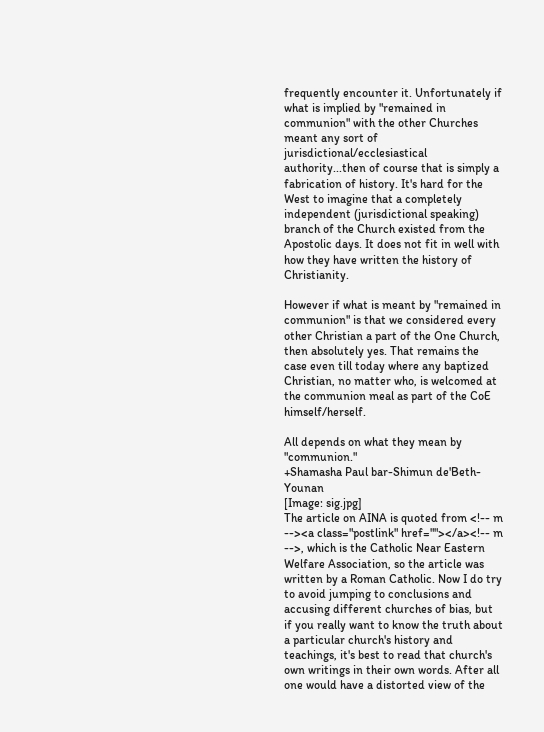frequently encounter it. Unfortunately if what is implied by "remained in communion" with the other Churches meant any sort of jurisdictional/ecclesiastical authority...then of course that is simply a fabrication of history. It's hard for the West to imagine that a completely independent (jurisdictional speaking) branch of the Church existed from the Apostolic days. It does not fit in well with how they have written the history of Christianity.

However if what is meant by "remained in communion" is that we considered every other Christian a part of the One Church, then absolutely yes. That remains the case even till today where any baptized Christian, no matter who, is welcomed at the communion meal as part of the CoE himself/herself.

All depends on what they mean by "communion."
+Shamasha Paul bar-Shimun de'Beth-Younan
[Image: sig.jpg]
The article on AINA is quoted from <!-- m --><a class="postlink" href=""></a><!-- m -->, which is the Catholic Near Eastern Welfare Association, so the article was written by a Roman Catholic. Now I do try to avoid jumping to conclusions and accusing different churches of bias, but if you really want to know the truth about a particular church's history and teachings, it's best to read that church's own writings in their own words. After all one would have a distorted view of the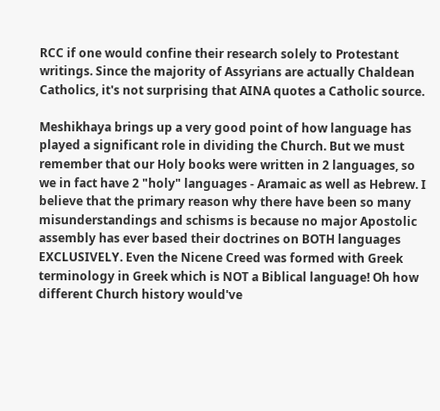RCC if one would confine their research solely to Protestant writings. Since the majority of Assyrians are actually Chaldean Catholics, it's not surprising that AINA quotes a Catholic source.

Meshikhaya brings up a very good point of how language has played a significant role in dividing the Church. But we must remember that our Holy books were written in 2 languages, so we in fact have 2 "holy" languages - Aramaic as well as Hebrew. I believe that the primary reason why there have been so many misunderstandings and schisms is because no major Apostolic assembly has ever based their doctrines on BOTH languages EXCLUSIVELY. Even the Nicene Creed was formed with Greek terminology in Greek which is NOT a Biblical language! Oh how different Church history would've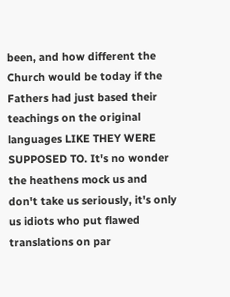been, and how different the Church would be today if the Fathers had just based their teachings on the original languages LIKE THEY WERE SUPPOSED TO. It's no wonder the heathens mock us and don't take us seriously, it's only us idiots who put flawed translations on par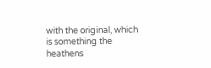with the original, which is something the heathens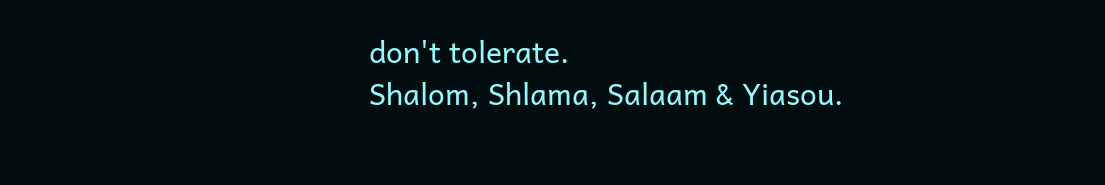don't tolerate.
Shalom, Shlama, Salaam & Yiasou.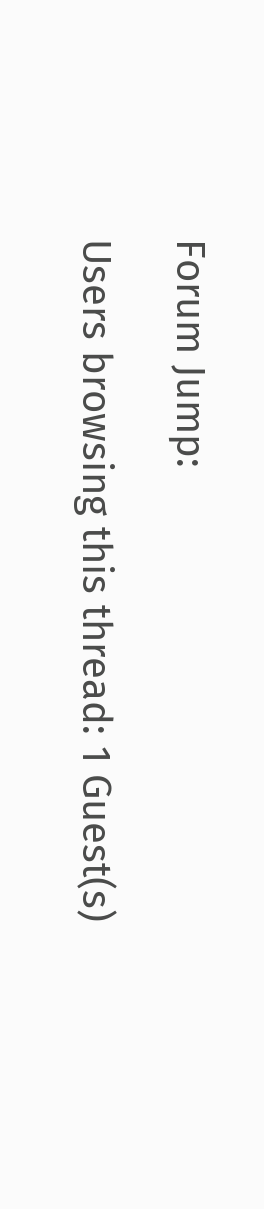Forum Jump:

Users browsing this thread: 1 Guest(s)